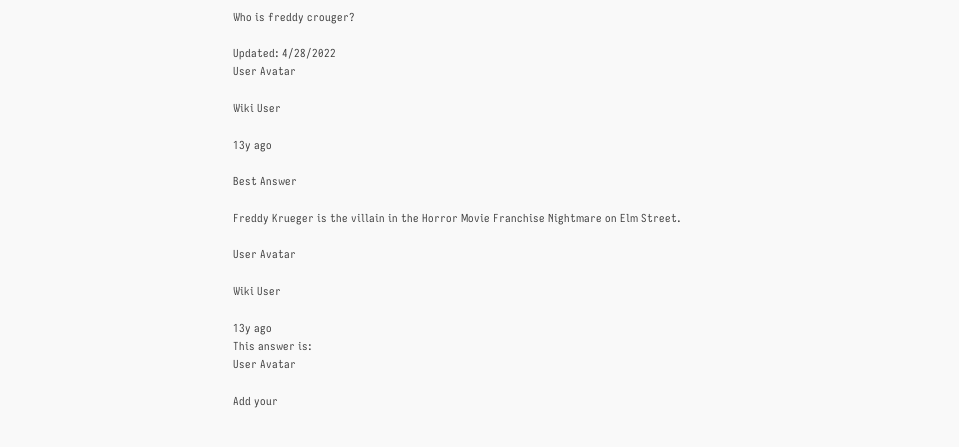Who is freddy crouger?

Updated: 4/28/2022
User Avatar

Wiki User

13y ago

Best Answer

Freddy Krueger is the villain in the Horror Movie Franchise Nightmare on Elm Street.

User Avatar

Wiki User

13y ago
This answer is:
User Avatar

Add your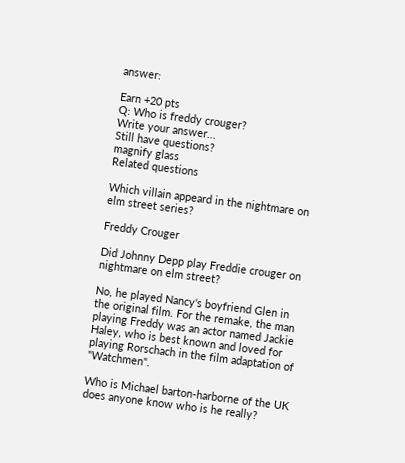answer:

Earn +20 pts
Q: Who is freddy crouger?
Write your answer...
Still have questions?
magnify glass
Related questions

Which villain appeard in the nightmare on elm street series?

Freddy Crouger

Did Johnny Depp play Freddie crouger on nightmare on elm street?

No, he played Nancy's boyfriend Glen in the original film. For the remake, the man playing Freddy was an actor named Jackie Haley, who is best known and loved for playing Rorschach in the film adaptation of "Watchmen".

Who is Michael barton-harborne of the UK does anyone know who is he really?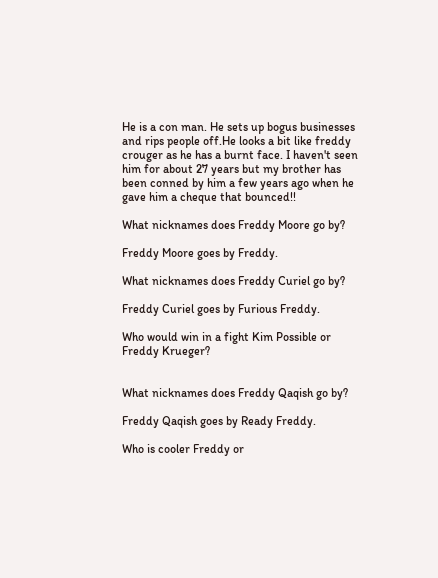He is a con man. He sets up bogus businesses and rips people off.He looks a bit like freddy crouger as he has a burnt face. I haven't seen him for about 27 years but my brother has been conned by him a few years ago when he gave him a cheque that bounced!!

What nicknames does Freddy Moore go by?

Freddy Moore goes by Freddy.

What nicknames does Freddy Curiel go by?

Freddy Curiel goes by Furious Freddy.

Who would win in a fight Kim Possible or Freddy Krueger?


What nicknames does Freddy Qaqish go by?

Freddy Qaqish goes by Ready Freddy.

Who is cooler Freddy or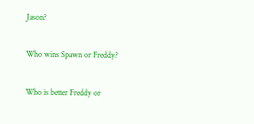Jason?


Who wins Spawn or Freddy?


Who is better Freddy or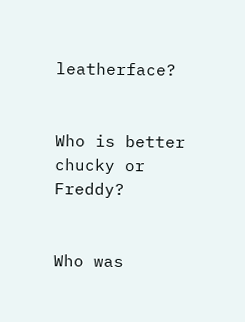leatherface?


Who is better chucky or Freddy?


Who was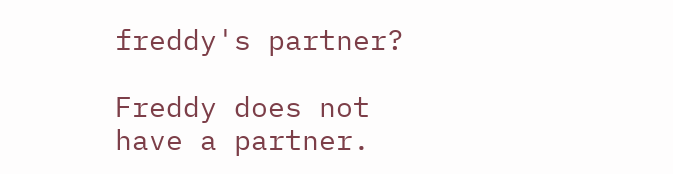freddy's partner?

Freddy does not have a partner.